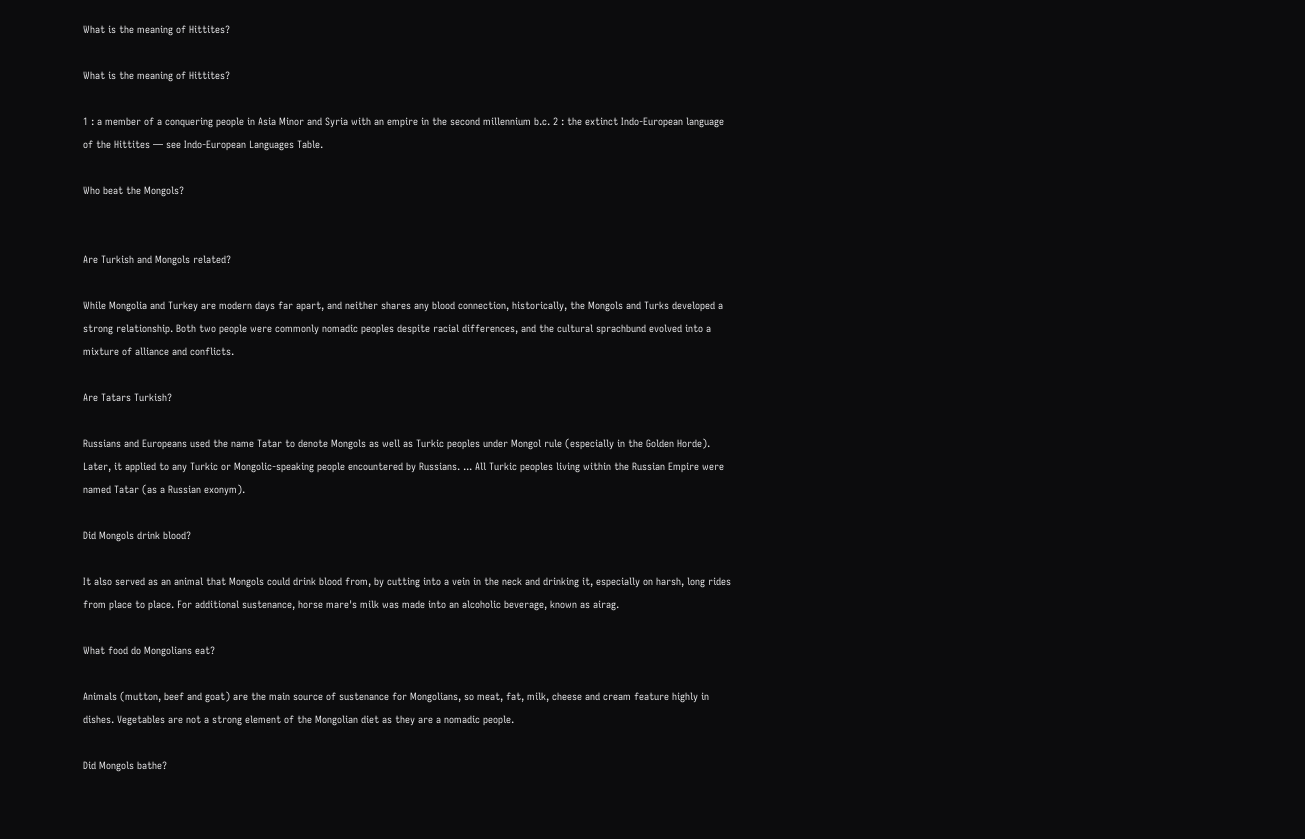What is the meaning of Hittites?

What is the meaning of Hittites?

1 : a member of a conquering people in Asia Minor and Syria with an empire in the second millennium b.c. 2 : the extinct Indo-European language of the Hittites — see Indo-European Languages Table.

Who beat the Mongols?


Are Turkish and Mongols related?

While Mongolia and Turkey are modern days far apart, and neither shares any blood connection, historically, the Mongols and Turks developed a strong relationship. Both two people were commonly nomadic peoples despite racial differences, and the cultural sprachbund evolved into a mixture of alliance and conflicts.

Are Tatars Turkish?

Russians and Europeans used the name Tatar to denote Mongols as well as Turkic peoples under Mongol rule (especially in the Golden Horde). Later, it applied to any Turkic or Mongolic-speaking people encountered by Russians. ... All Turkic peoples living within the Russian Empire were named Tatar (as a Russian exonym).

Did Mongols drink blood?

It also served as an animal that Mongols could drink blood from, by cutting into a vein in the neck and drinking it, especially on harsh, long rides from place to place. For additional sustenance, horse mare's milk was made into an alcoholic beverage, known as airag.

What food do Mongolians eat?

Animals (mutton, beef and goat) are the main source of sustenance for Mongolians, so meat, fat, milk, cheese and cream feature highly in dishes. Vegetables are not a strong element of the Mongolian diet as they are a nomadic people.

Did Mongols bathe?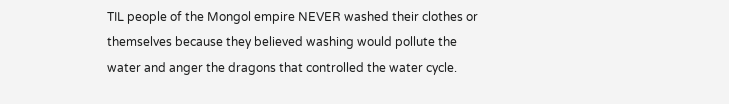TIL people of the Mongol empire NEVER washed their clothes or themselves because they believed washing would pollute the water and anger the dragons that controlled the water cycle.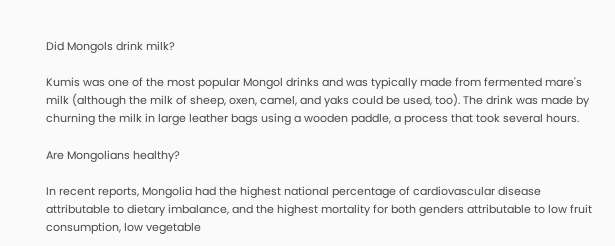Did Mongols drink milk?

Kumis was one of the most popular Mongol drinks and was typically made from fermented mare's milk (although the milk of sheep, oxen, camel, and yaks could be used, too). The drink was made by churning the milk in large leather bags using a wooden paddle, a process that took several hours.

Are Mongolians healthy?

In recent reports, Mongolia had the highest national percentage of cardiovascular disease attributable to dietary imbalance, and the highest mortality for both genders attributable to low fruit consumption, low vegetable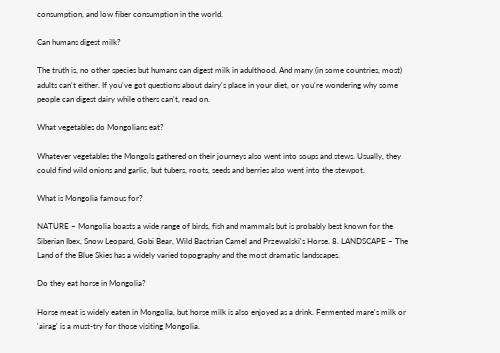consumption, and low fiber consumption in the world.

Can humans digest milk?

The truth is, no other species but humans can digest milk in adulthood. And many (in some countries, most) adults can't either. If you've got questions about dairy's place in your diet, or you're wondering why some people can digest dairy while others can't, read on.

What vegetables do Mongolians eat?

Whatever vegetables the Mongols gathered on their journeys also went into soups and stews. Usually, they could find wild onions and garlic, but tubers, roots, seeds and berries also went into the stewpot.

What is Mongolia famous for?

NATURE – Mongolia boasts a wide range of birds, fish and mammals but is probably best known for the Siberian Ibex, Snow Leopard, Gobi Bear, Wild Bactrian Camel and Przewalski's Horse. 8. LANDSCAPE – The Land of the Blue Skies has a widely varied topography and the most dramatic landscapes.

Do they eat horse in Mongolia?

Horse meat is widely eaten in Mongolia, but horse milk is also enjoyed as a drink. Fermented mare's milk or 'airag' is a must-try for those visiting Mongolia.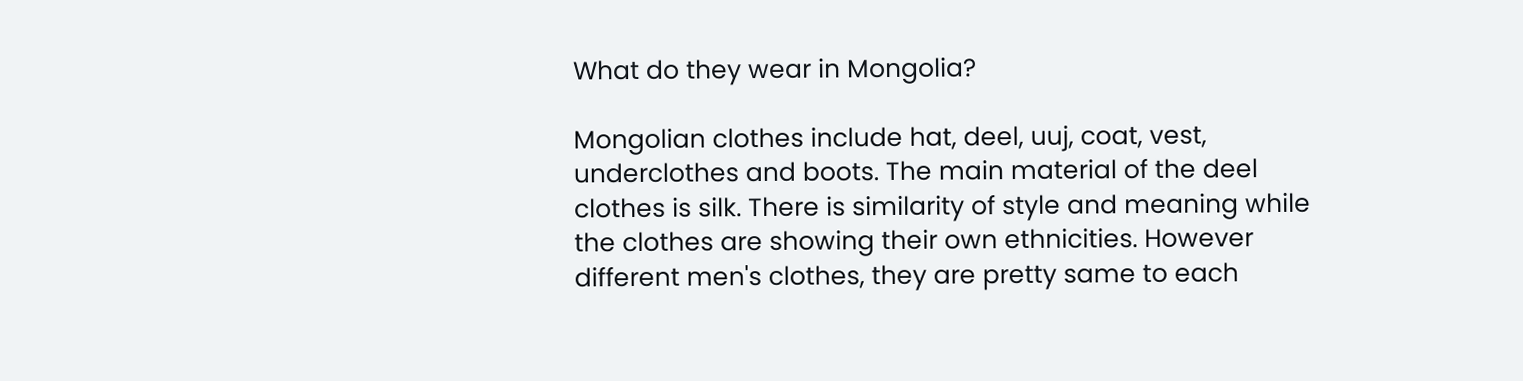What do they wear in Mongolia?

Mongolian clothes include hat, deel, uuj, coat, vest, underclothes and boots. The main material of the deel clothes is silk. There is similarity of style and meaning while the clothes are showing their own ethnicities. However different men's clothes, they are pretty same to each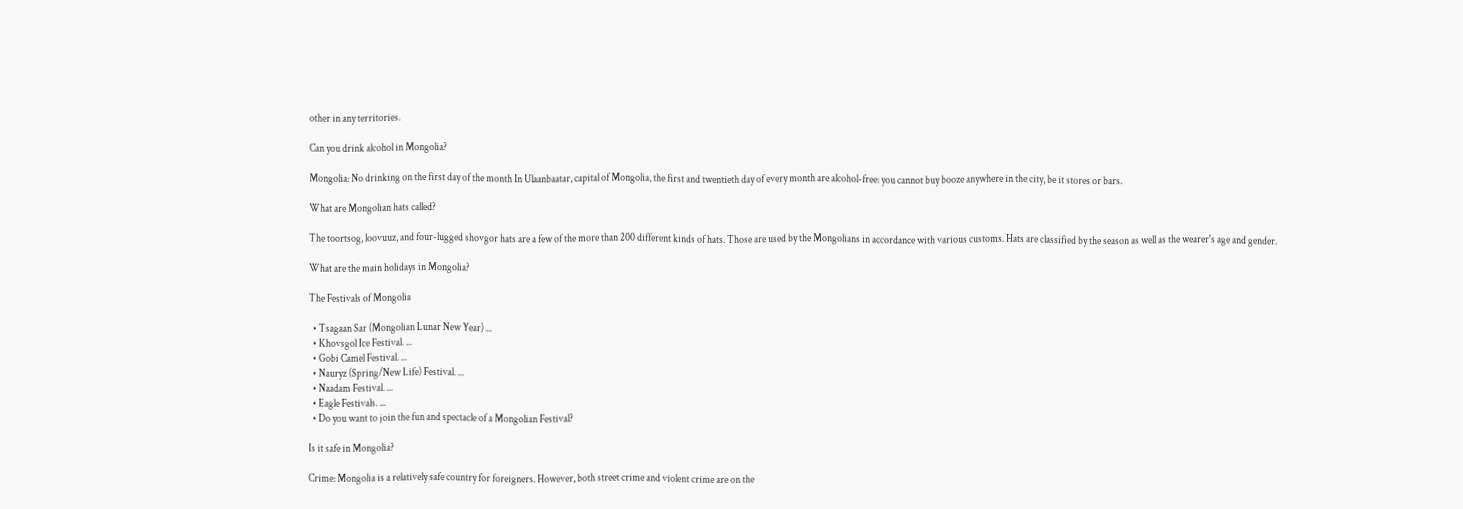other in any territories.

Can you drink alcohol in Mongolia?

Mongolia: No drinking on the first day of the month In Ulaanbaatar, capital of Mongolia, the first and twentieth day of every month are alcohol-free: you cannot buy booze anywhere in the city, be it stores or bars.

What are Mongolian hats called?

The toortsog, loovuuz, and four-lugged shovgor hats are a few of the more than 200 different kinds of hats. Those are used by the Mongolians in accordance with various customs. Hats are classified by the season as well as the wearer's age and gender.

What are the main holidays in Mongolia?

The Festivals of Mongolia

  • Tsagaan Sar (Mongolian Lunar New Year) ...
  • Khovsgol Ice Festival. ...
  • Gobi Camel Festival. ...
  • Nauryz (Spring/New Life) Festival. ...
  • Naadam Festival. ...
  • Eagle Festivals. ...
  • Do you want to join the fun and spectacle of a Mongolian Festival?

Is it safe in Mongolia?

Crime: Mongolia is a relatively safe country for foreigners. However, both street crime and violent crime are on the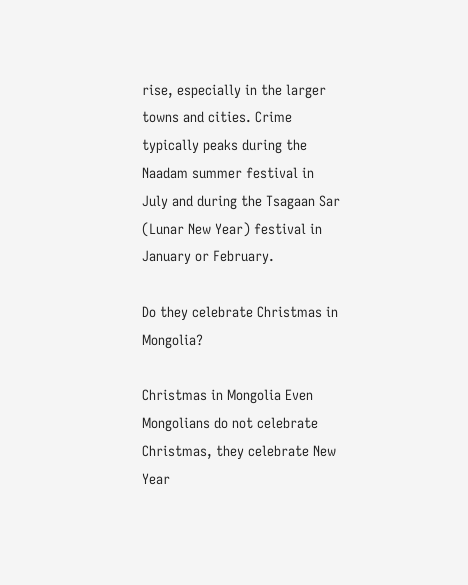rise, especially in the larger towns and cities. Crime typically peaks during the Naadam summer festival in July and during the Tsagaan Sar (Lunar New Year) festival in January or February.

Do they celebrate Christmas in Mongolia?

Christmas in Mongolia Even Mongolians do not celebrate Christmas, they celebrate New Year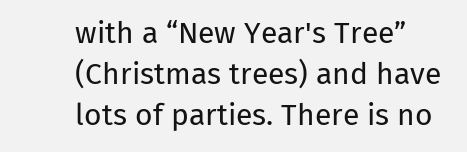with a “New Year's Tree” (Christmas trees) and have lots of parties. There is no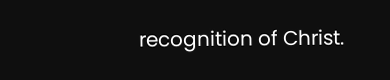recognition of Christ.